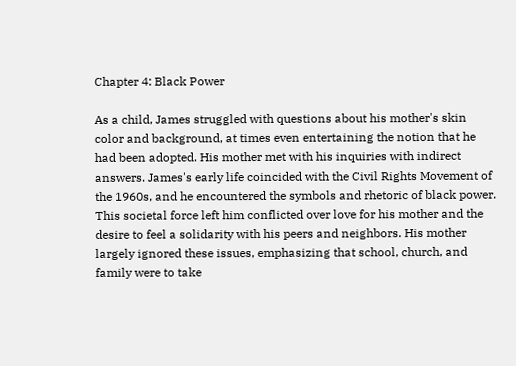Chapter 4: Black Power

As a child, James struggled with questions about his mother's skin color and background, at times even entertaining the notion that he had been adopted. His mother met with his inquiries with indirect answers. James's early life coincided with the Civil Rights Movement of the 1960s, and he encountered the symbols and rhetoric of black power. This societal force left him conflicted over love for his mother and the desire to feel a solidarity with his peers and neighbors. His mother largely ignored these issues, emphasizing that school, church, and family were to take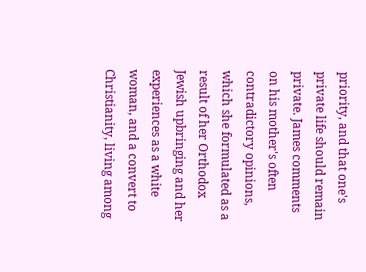priority, and that one's private life should remain private. James comments on his mother's often contradictory opinions, which she formulated as a result of her Orthodox Jewish upbringing and her experiences as a white woman, and a convert to Christianity, living among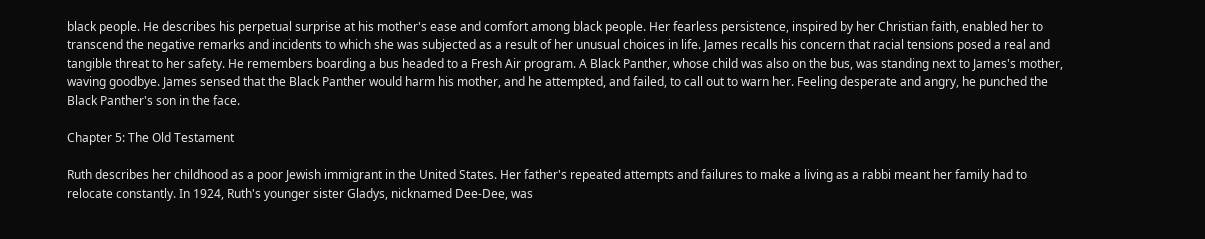black people. He describes his perpetual surprise at his mother's ease and comfort among black people. Her fearless persistence, inspired by her Christian faith, enabled her to transcend the negative remarks and incidents to which she was subjected as a result of her unusual choices in life. James recalls his concern that racial tensions posed a real and tangible threat to her safety. He remembers boarding a bus headed to a Fresh Air program. A Black Panther, whose child was also on the bus, was standing next to James's mother, waving goodbye. James sensed that the Black Panther would harm his mother, and he attempted, and failed, to call out to warn her. Feeling desperate and angry, he punched the Black Panther's son in the face.

Chapter 5: The Old Testament

Ruth describes her childhood as a poor Jewish immigrant in the United States. Her father's repeated attempts and failures to make a living as a rabbi meant her family had to relocate constantly. In 1924, Ruth's younger sister Gladys, nicknamed Dee-Dee, was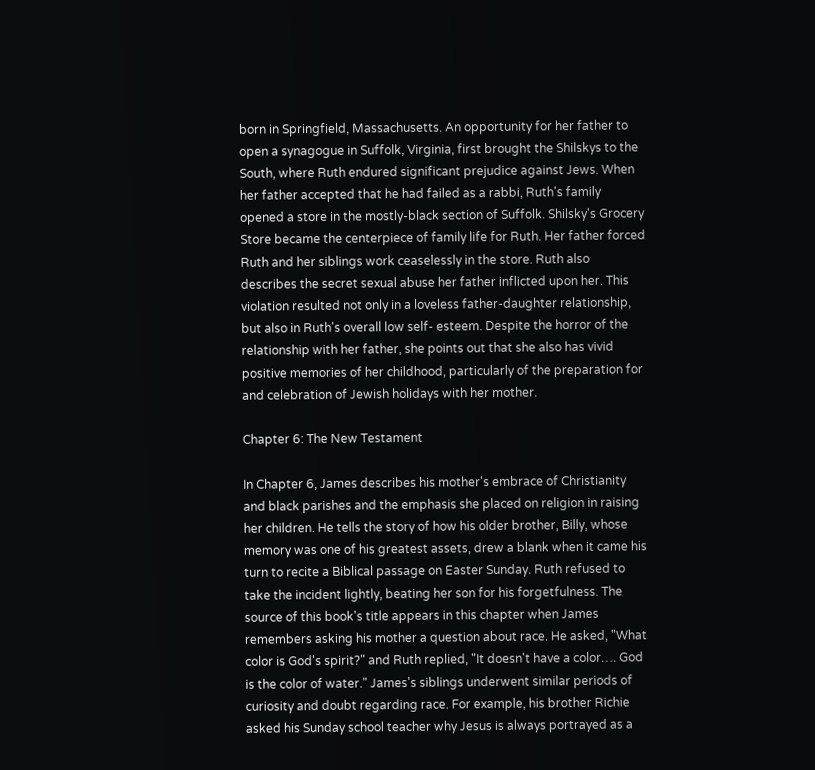born in Springfield, Massachusetts. An opportunity for her father to open a synagogue in Suffolk, Virginia, first brought the Shilskys to the South, where Ruth endured significant prejudice against Jews. When her father accepted that he had failed as a rabbi, Ruth's family opened a store in the mostly-black section of Suffolk. Shilsky's Grocery Store became the centerpiece of family life for Ruth. Her father forced Ruth and her siblings work ceaselessly in the store. Ruth also describes the secret sexual abuse her father inflicted upon her. This violation resulted not only in a loveless father-daughter relationship, but also in Ruth's overall low self- esteem. Despite the horror of the relationship with her father, she points out that she also has vivid positive memories of her childhood, particularly of the preparation for and celebration of Jewish holidays with her mother.

Chapter 6: The New Testament

In Chapter 6, James describes his mother's embrace of Christianity and black parishes and the emphasis she placed on religion in raising her children. He tells the story of how his older brother, Billy, whose memory was one of his greatest assets, drew a blank when it came his turn to recite a Biblical passage on Easter Sunday. Ruth refused to take the incident lightly, beating her son for his forgetfulness. The source of this book's title appears in this chapter when James remembers asking his mother a question about race. He asked, "What color is God's spirit?" and Ruth replied, "It doesn't have a color…. God is the color of water." James's siblings underwent similar periods of curiosity and doubt regarding race. For example, his brother Richie asked his Sunday school teacher why Jesus is always portrayed as a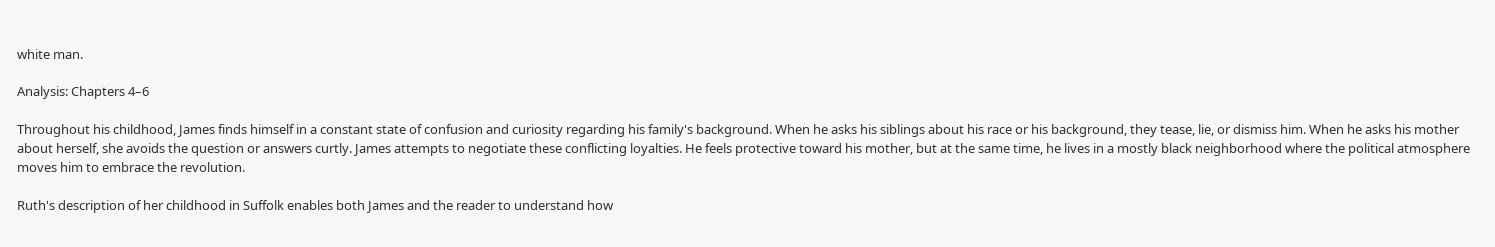white man.

Analysis: Chapters 4–6

Throughout his childhood, James finds himself in a constant state of confusion and curiosity regarding his family's background. When he asks his siblings about his race or his background, they tease, lie, or dismiss him. When he asks his mother about herself, she avoids the question or answers curtly. James attempts to negotiate these conflicting loyalties. He feels protective toward his mother, but at the same time, he lives in a mostly black neighborhood where the political atmosphere moves him to embrace the revolution.

Ruth's description of her childhood in Suffolk enables both James and the reader to understand how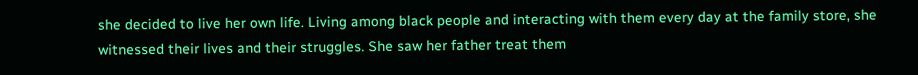she decided to live her own life. Living among black people and interacting with them every day at the family store, she witnessed their lives and their struggles. She saw her father treat them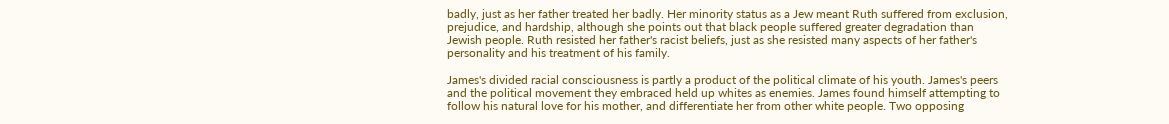badly, just as her father treated her badly. Her minority status as a Jew meant Ruth suffered from exclusion, prejudice, and hardship, although she points out that black people suffered greater degradation than Jewish people. Ruth resisted her father's racist beliefs, just as she resisted many aspects of her father's personality and his treatment of his family.

James's divided racial consciousness is partly a product of the political climate of his youth. James's peers and the political movement they embraced held up whites as enemies. James found himself attempting to follow his natural love for his mother, and differentiate her from other white people. Two opposing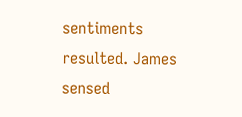sentiments resulted. James sensed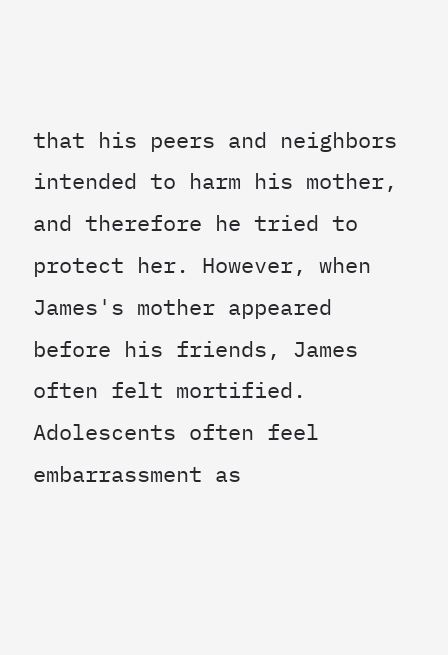that his peers and neighbors intended to harm his mother, and therefore he tried to protect her. However, when James's mother appeared before his friends, James often felt mortified. Adolescents often feel embarrassment as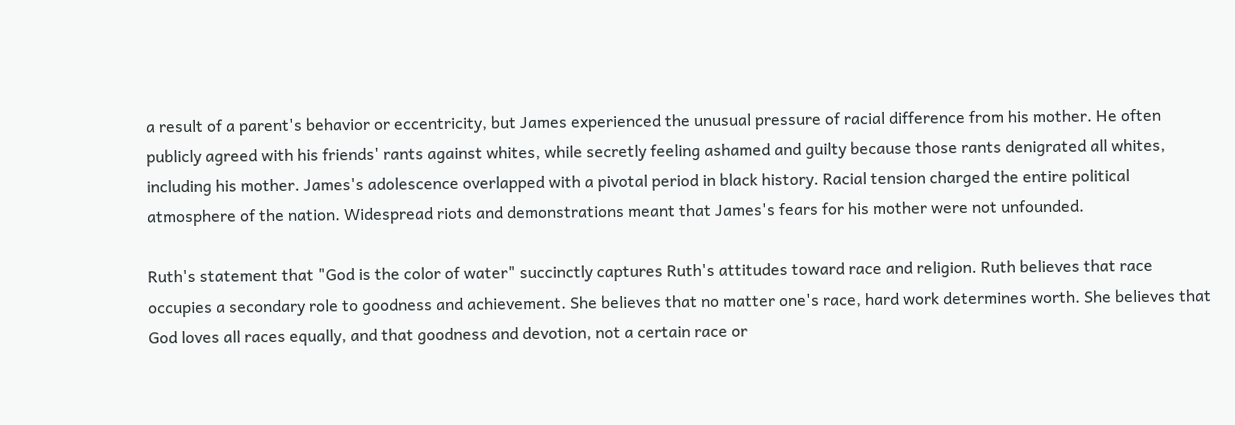a result of a parent's behavior or eccentricity, but James experienced the unusual pressure of racial difference from his mother. He often publicly agreed with his friends' rants against whites, while secretly feeling ashamed and guilty because those rants denigrated all whites, including his mother. James's adolescence overlapped with a pivotal period in black history. Racial tension charged the entire political atmosphere of the nation. Widespread riots and demonstrations meant that James's fears for his mother were not unfounded.

Ruth's statement that "God is the color of water" succinctly captures Ruth's attitudes toward race and religion. Ruth believes that race occupies a secondary role to goodness and achievement. She believes that no matter one's race, hard work determines worth. She believes that God loves all races equally, and that goodness and devotion, not a certain race or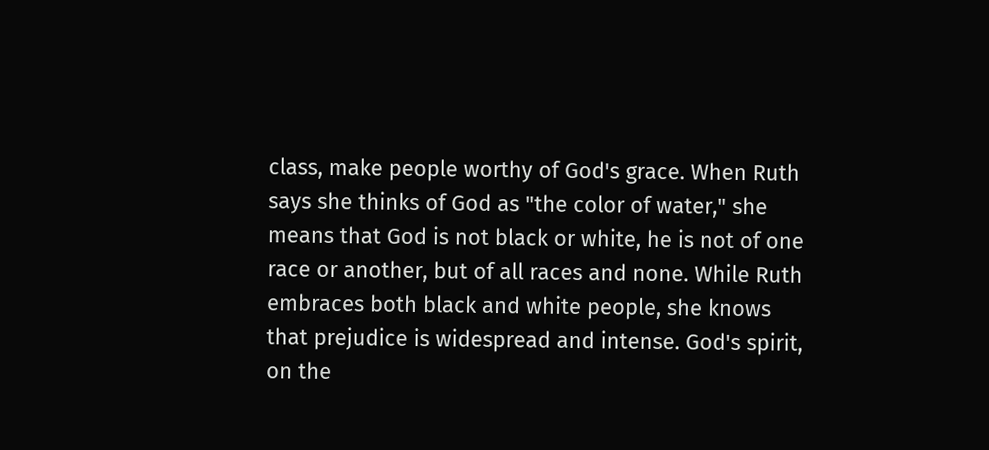class, make people worthy of God's grace. When Ruth says she thinks of God as "the color of water," she means that God is not black or white, he is not of one race or another, but of all races and none. While Ruth embraces both black and white people, she knows that prejudice is widespread and intense. God's spirit, on the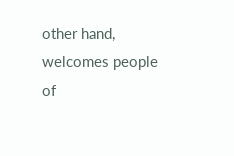other hand, welcomes people of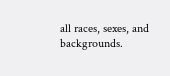all races, sexes, and backgrounds.